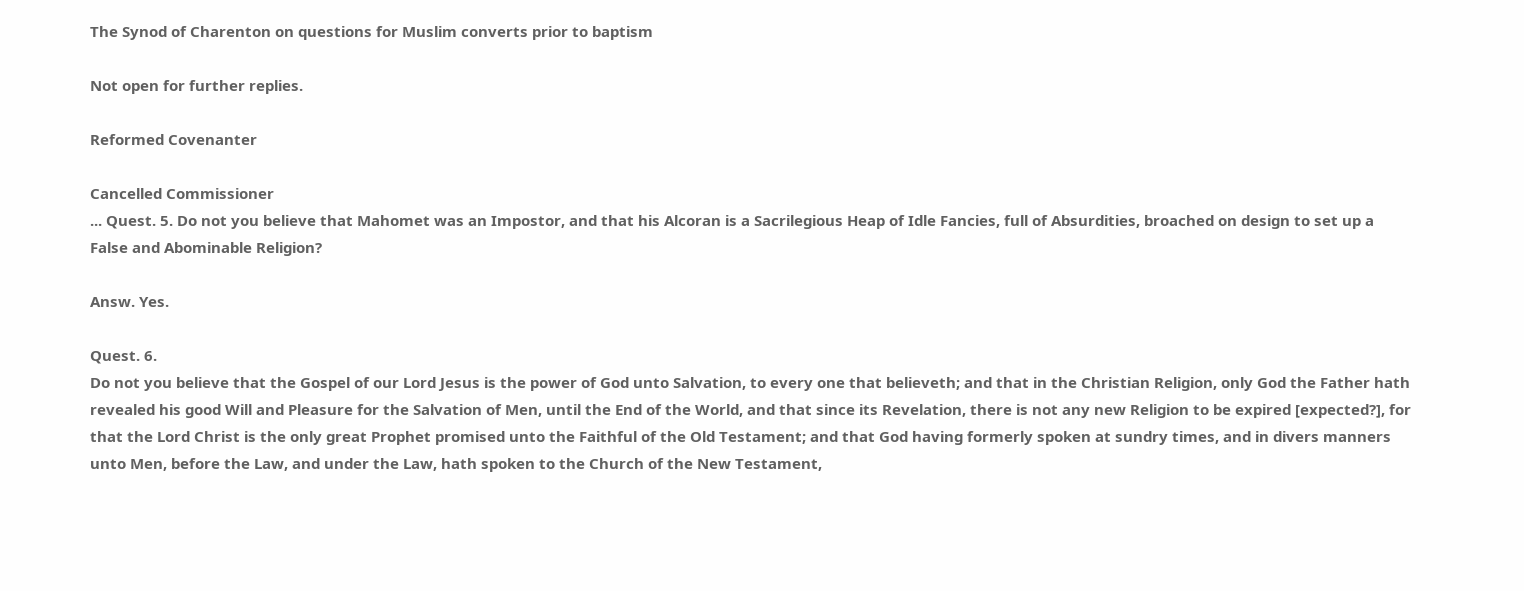The Synod of Charenton on questions for Muslim converts prior to baptism

Not open for further replies.

Reformed Covenanter

Cancelled Commissioner
... Quest. 5. Do not you believe that Mahomet was an Impostor, and that his Alcoran is a Sacrilegious Heap of Idle Fancies, full of Absurdities, broached on design to set up a False and Abominable Religion?

Answ. Yes.

Quest. 6.
Do not you believe that the Gospel of our Lord Jesus is the power of God unto Salvation, to every one that believeth; and that in the Christian Religion, only God the Father hath revealed his good Will and Pleasure for the Salvation of Men, until the End of the World, and that since its Revelation, there is not any new Religion to be expired [expected?], for that the Lord Christ is the only great Prophet promised unto the Faithful of the Old Testament; and that God having formerly spoken at sundry times, and in divers manners unto Men, before the Law, and under the Law, hath spoken to the Church of the New Testament,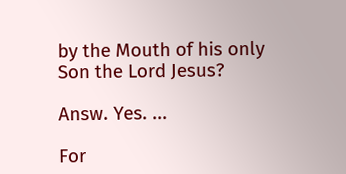by the Mouth of his only Son the Lord Jesus?

Answ. Yes. ...

For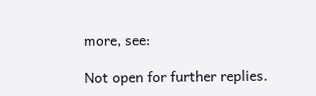more, see:

Not open for further replies.